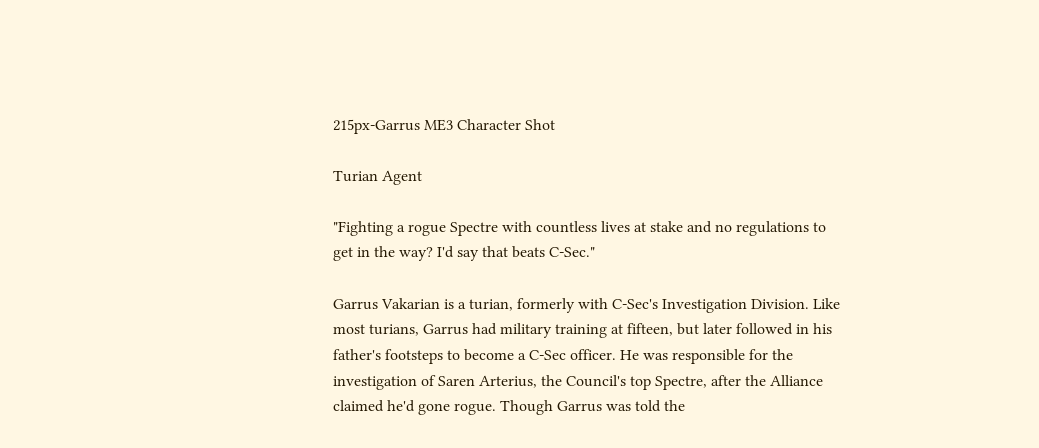215px-Garrus ME3 Character Shot

Turian Agent

"Fighting a rogue Spectre with countless lives at stake and no regulations to get in the way? I'd say that beats C-Sec."

Garrus Vakarian is a turian, formerly with C-Sec's Investigation Division. Like most turians, Garrus had military training at fifteen, but later followed in his father's footsteps to become a C-Sec officer. He was responsible for the investigation of Saren Arterius, the Council's top Spectre, after the Alliance claimed he'd gone rogue. Though Garrus was told the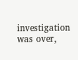investigation was over,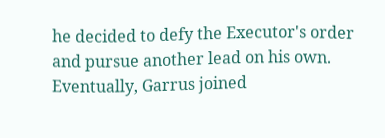he decided to defy the Executor's order and pursue another lead on his own. Eventually, Garrus joined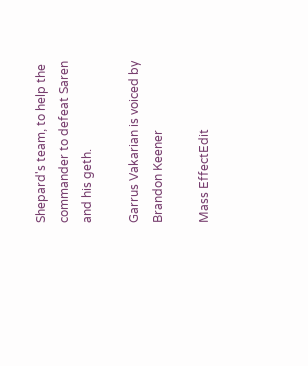Shepard's team, to help the commander to defeat Saren and his geth.

Garrus Vakarian is voiced by Brandon Keener

Mass EffectEdit